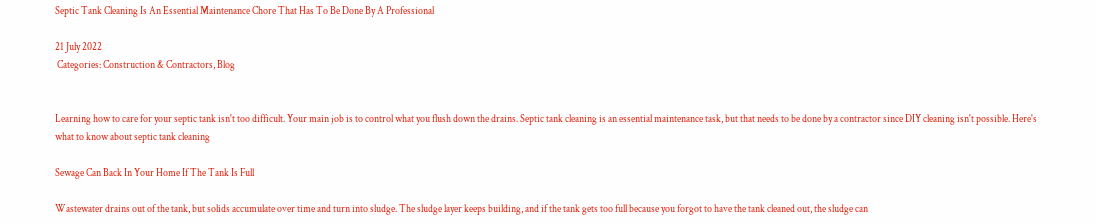Septic Tank Cleaning Is An Essential Maintenance Chore That Has To Be Done By A Professional

21 July 2022
 Categories: Construction & Contractors, Blog


Learning how to care for your septic tank isn't too difficult. Your main job is to control what you flush down the drains. Septic tank cleaning is an essential maintenance task, but that needs to be done by a contractor since DIY cleaning isn't possible. Here's what to know about septic tank cleaning

Sewage Can Back In Your Home If The Tank Is Full

Wastewater drains out of the tank, but solids accumulate over time and turn into sludge. The sludge layer keeps building, and if the tank gets too full because you forgot to have the tank cleaned out, the sludge can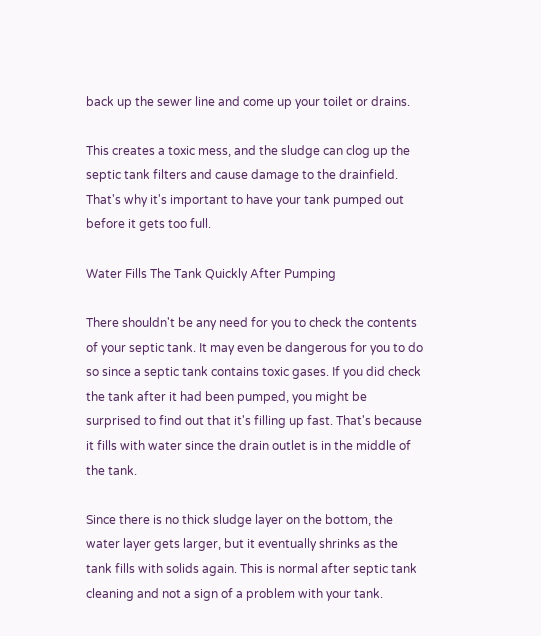back up the sewer line and come up your toilet or drains.

This creates a toxic mess, and the sludge can clog up the septic tank filters and cause damage to the drainfield. That's why it's important to have your tank pumped out before it gets too full.

Water Fills The Tank Quickly After Pumping

There shouldn't be any need for you to check the contents of your septic tank. It may even be dangerous for you to do so since a septic tank contains toxic gases. If you did check the tank after it had been pumped, you might be surprised to find out that it's filling up fast. That's because it fills with water since the drain outlet is in the middle of the tank.

Since there is no thick sludge layer on the bottom, the water layer gets larger, but it eventually shrinks as the tank fills with solids again. This is normal after septic tank cleaning and not a sign of a problem with your tank.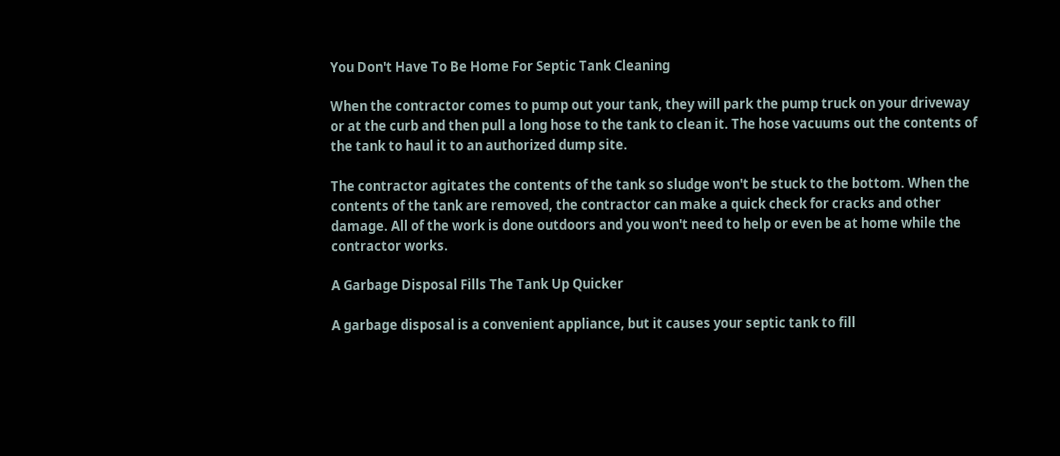You Don't Have To Be Home For Septic Tank Cleaning

When the contractor comes to pump out your tank, they will park the pump truck on your driveway or at the curb and then pull a long hose to the tank to clean it. The hose vacuums out the contents of the tank to haul it to an authorized dump site.

The contractor agitates the contents of the tank so sludge won't be stuck to the bottom. When the contents of the tank are removed, the contractor can make a quick check for cracks and other damage. All of the work is done outdoors and you won't need to help or even be at home while the contractor works.

A Garbage Disposal Fills The Tank Up Quicker

A garbage disposal is a convenient appliance, but it causes your septic tank to fill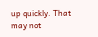up quickly. That may not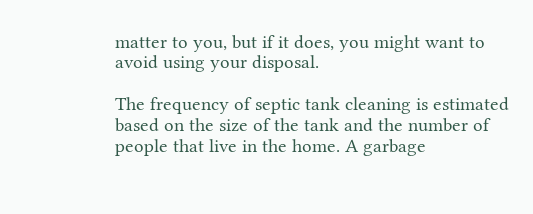matter to you, but if it does, you might want to avoid using your disposal.

The frequency of septic tank cleaning is estimated based on the size of the tank and the number of people that live in the home. A garbage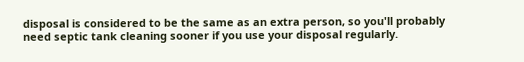disposal is considered to be the same as an extra person, so you'll probably need septic tank cleaning sooner if you use your disposal regularly.